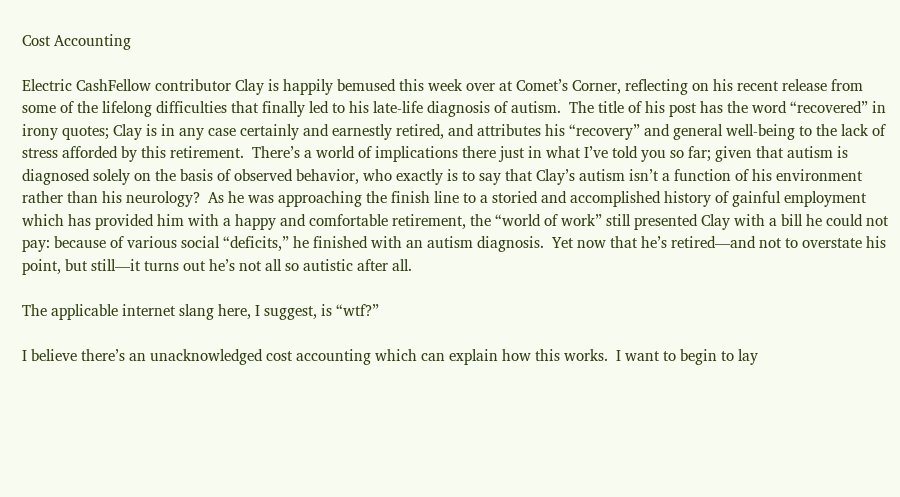Cost Accounting

Electric CashFellow contributor Clay is happily bemused this week over at Comet’s Corner, reflecting on his recent release from some of the lifelong difficulties that finally led to his late-life diagnosis of autism.  The title of his post has the word “recovered” in irony quotes; Clay is in any case certainly and earnestly retired, and attributes his “recovery” and general well-being to the lack of stress afforded by this retirement.  There’s a world of implications there just in what I’ve told you so far; given that autism is diagnosed solely on the basis of observed behavior, who exactly is to say that Clay’s autism isn’t a function of his environment rather than his neurology?  As he was approaching the finish line to a storied and accomplished history of gainful employment which has provided him with a happy and comfortable retirement, the “world of work” still presented Clay with a bill he could not pay: because of various social “deficits,” he finished with an autism diagnosis.  Yet now that he’s retired—and not to overstate his point, but still—it turns out he’s not all so autistic after all.

The applicable internet slang here, I suggest, is “wtf?”

I believe there’s an unacknowledged cost accounting which can explain how this works.  I want to begin to lay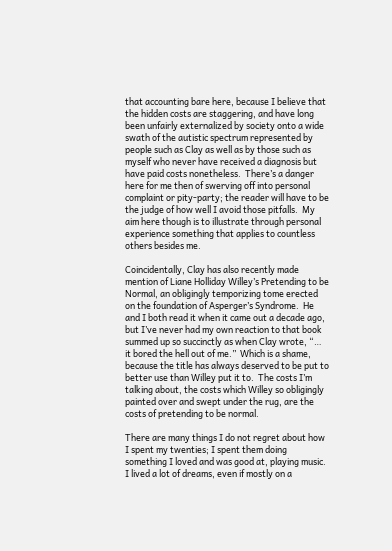that accounting bare here, because I believe that the hidden costs are staggering, and have long been unfairly externalized by society onto a wide swath of the autistic spectrum represented by people such as Clay as well as by those such as myself who never have received a diagnosis but have paid costs nonetheless.  There’s a danger here for me then of swerving off into personal complaint or pity-party; the reader will have to be the judge of how well I avoid those pitfalls.  My aim here though is to illustrate through personal experience something that applies to countless others besides me.

Coincidentally, Clay has also recently made mention of Liane Holliday Willey’s Pretending to be Normal, an obligingly temporizing tome erected on the foundation of Asperger’s Syndrome.  He and I both read it when it came out a decade ago, but I’ve never had my own reaction to that book summed up so succinctly as when Clay wrote, “… it bored the hell out of me.”  Which is a shame, because the title has always deserved to be put to better use than Willey put it to.  The costs I’m talking about, the costs which Willey so obligingly painted over and swept under the rug, are the costs of pretending to be normal.

There are many things I do not regret about how I spent my twenties; I spent them doing something I loved and was good at, playing music.  I lived a lot of dreams, even if mostly on a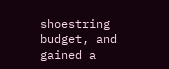shoestring budget, and gained a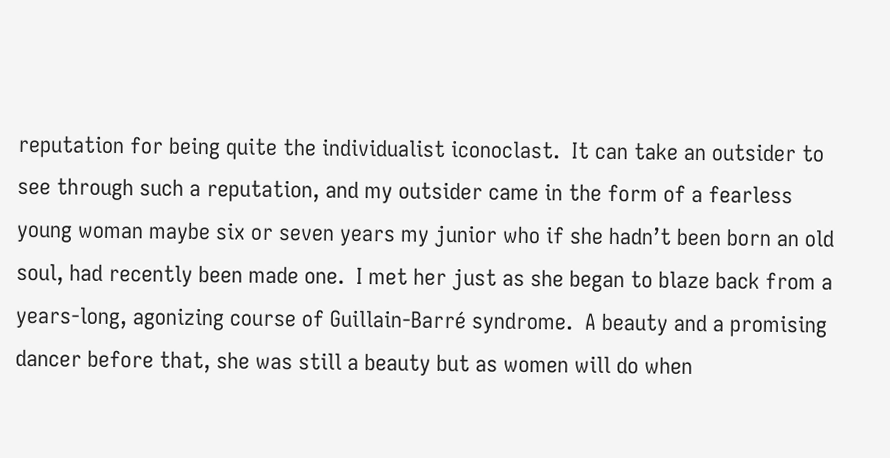reputation for being quite the individualist iconoclast.  It can take an outsider to see through such a reputation, and my outsider came in the form of a fearless young woman maybe six or seven years my junior who if she hadn’t been born an old soul, had recently been made one.  I met her just as she began to blaze back from a years-long, agonizing course of Guillain-Barré syndrome.  A beauty and a promising dancer before that, she was still a beauty but as women will do when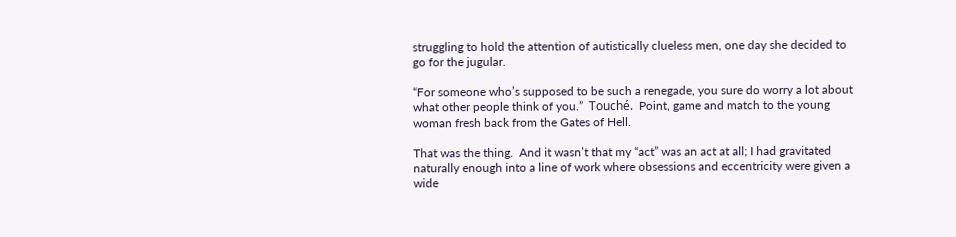struggling to hold the attention of autistically clueless men, one day she decided to go for the jugular.

“For someone who’s supposed to be such a renegade, you sure do worry a lot about what other people think of you.”  Touché.  Point, game and match to the young woman fresh back from the Gates of Hell.

That was the thing.  And it wasn’t that my “act” was an act at all; I had gravitated naturally enough into a line of work where obsessions and eccentricity were given a wide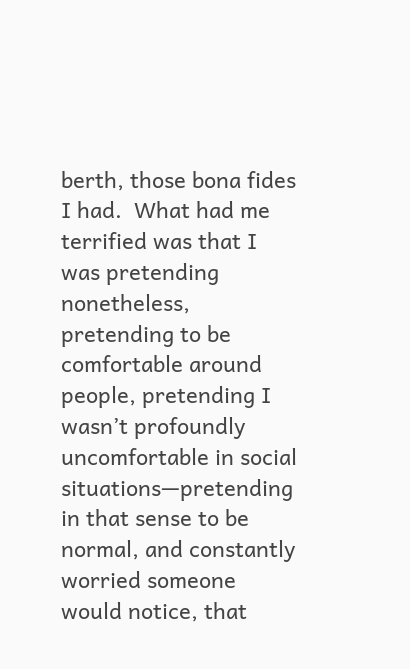berth, those bona fides I had.  What had me terrified was that I was pretending nonetheless, pretending to be comfortable around people, pretending I wasn’t profoundly uncomfortable in social situations—pretending in that sense to be normal, and constantly worried someone would notice, that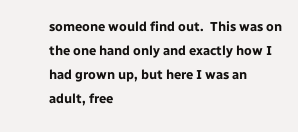someone would find out.  This was on the one hand only and exactly how I had grown up, but here I was an adult, free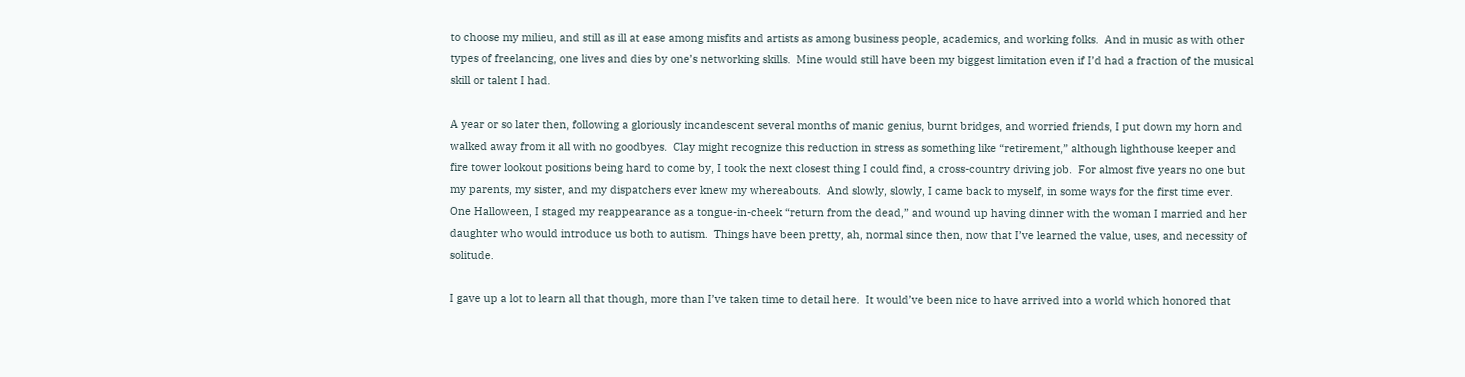to choose my milieu, and still as ill at ease among misfits and artists as among business people, academics, and working folks.  And in music as with other types of freelancing, one lives and dies by one’s networking skills.  Mine would still have been my biggest limitation even if I’d had a fraction of the musical skill or talent I had.

A year or so later then, following a gloriously incandescent several months of manic genius, burnt bridges, and worried friends, I put down my horn and walked away from it all with no goodbyes.  Clay might recognize this reduction in stress as something like “retirement,” although lighthouse keeper and fire tower lookout positions being hard to come by, I took the next closest thing I could find, a cross-country driving job.  For almost five years no one but my parents, my sister, and my dispatchers ever knew my whereabouts.  And slowly, slowly, I came back to myself, in some ways for the first time ever.  One Halloween, I staged my reappearance as a tongue-in-cheek “return from the dead,” and wound up having dinner with the woman I married and her daughter who would introduce us both to autism.  Things have been pretty, ah, normal since then, now that I’ve learned the value, uses, and necessity of solitude.

I gave up a lot to learn all that though, more than I’ve taken time to detail here.  It would’ve been nice to have arrived into a world which honored that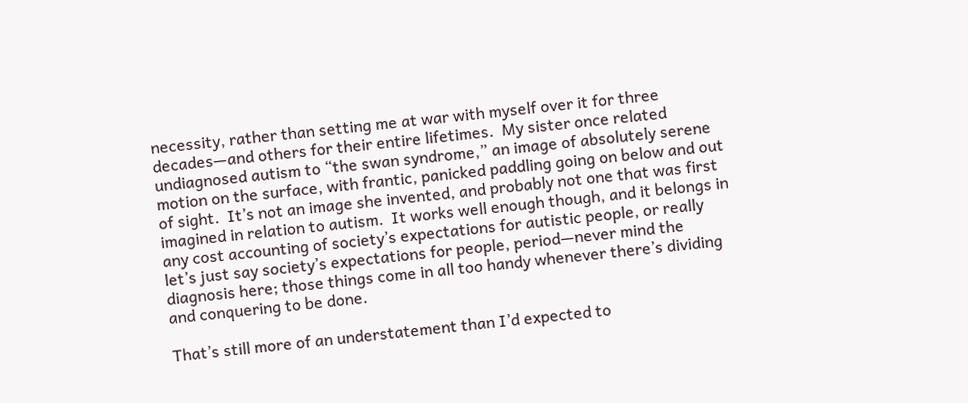necessity, rather than setting me at war with myself over it for three decades—and others for their entire lifetimes.  My sister once related undiagnosed autism to “the swan syndrome,” an image of absolutely serene motion on the surface, with frantic, panicked paddling going on below and out of sight.  It’s not an image she invented, and probably not one that was first imagined in relation to autism.  It works well enough though, and it belongs in any cost accounting of society’s expectations for autistic people, or really let’s just say society’s expectations for people, period—never mind the diagnosis here; those things come in all too handy whenever there’s dividing and conquering to be done.

That’s still more of an understatement than I’d expected to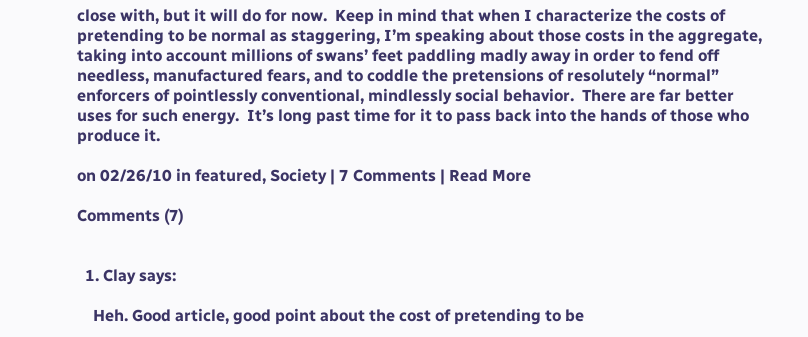close with, but it will do for now.  Keep in mind that when I characterize the costs of pretending to be normal as staggering, I’m speaking about those costs in the aggregate, taking into account millions of swans’ feet paddling madly away in order to fend off needless, manufactured fears, and to coddle the pretensions of resolutely “normal” enforcers of pointlessly conventional, mindlessly social behavior.  There are far better uses for such energy.  It’s long past time for it to pass back into the hands of those who produce it.

on 02/26/10 in featured, Society | 7 Comments | Read More

Comments (7)


  1. Clay says:

    Heh. Good article, good point about the cost of pretending to be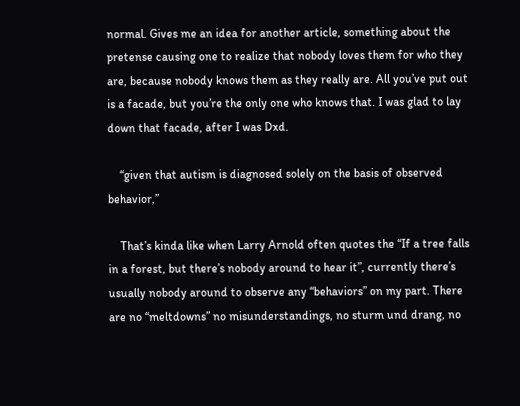normal. Gives me an idea for another article, something about the pretense causing one to realize that nobody loves them for who they are, because nobody knows them as they really are. All you’ve put out is a facade, but you’re the only one who knows that. I was glad to lay down that facade, after I was Dxd.

    “given that autism is diagnosed solely on the basis of observed behavior,”

    That’s kinda like when Larry Arnold often quotes the “If a tree falls in a forest, but there’s nobody around to hear it”, currently there’s usually nobody around to observe any “behaviors” on my part. There are no “meltdowns” no misunderstandings, no sturm und drang, no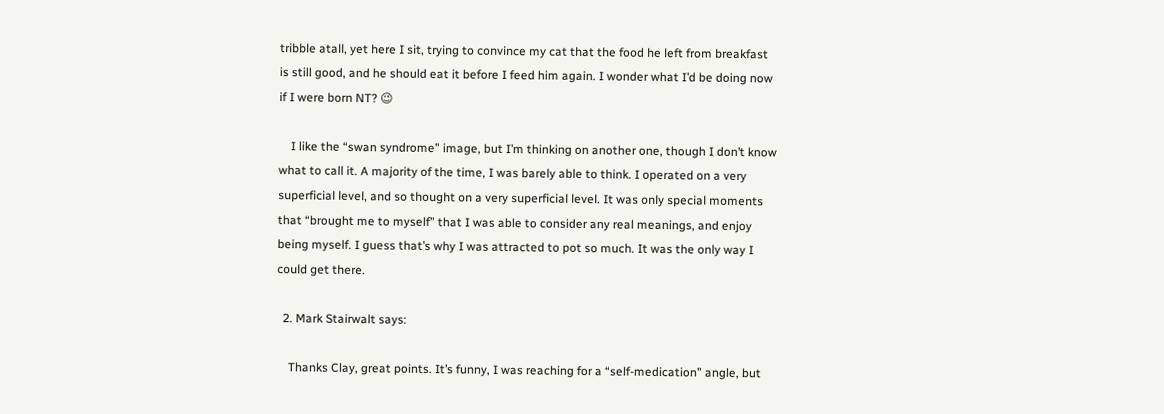tribble atall, yet here I sit, trying to convince my cat that the food he left from breakfast is still good, and he should eat it before I feed him again. I wonder what I’d be doing now if I were born NT? 😉

    I like the “swan syndrome” image, but I’m thinking on another one, though I don’t know what to call it. A majority of the time, I was barely able to think. I operated on a very superficial level, and so thought on a very superficial level. It was only special moments that “brought me to myself” that I was able to consider any real meanings, and enjoy being myself. I guess that’s why I was attracted to pot so much. It was the only way I could get there.

  2. Mark Stairwalt says:

    Thanks Clay, great points. It’s funny, I was reaching for a “self-medication” angle, but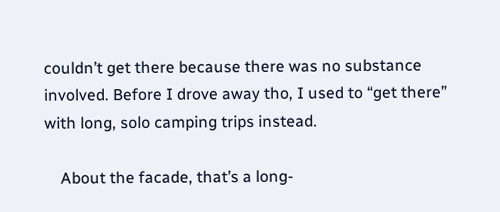couldn’t get there because there was no substance involved. Before I drove away tho, I used to “get there” with long, solo camping trips instead.

    About the facade, that’s a long-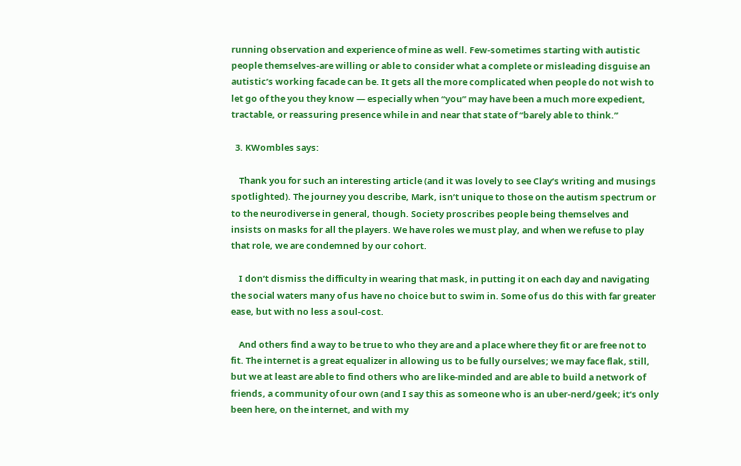running observation and experience of mine as well. Few-sometimes starting with autistic people themselves-are willing or able to consider what a complete or misleading disguise an autistic’s working facade can be. It gets all the more complicated when people do not wish to let go of the you they know — especially when “you” may have been a much more expedient, tractable, or reassuring presence while in and near that state of “barely able to think.”

  3. KWombles says:

    Thank you for such an interesting article (and it was lovely to see Clay’s writing and musings spotlighted). The journey you describe, Mark, isn’t unique to those on the autism spectrum or to the neurodiverse in general, though. Society proscribes people being themselves and insists on masks for all the players. We have roles we must play, and when we refuse to play that role, we are condemned by our cohort.

    I don’t dismiss the difficulty in wearing that mask, in putting it on each day and navigating the social waters many of us have no choice but to swim in. Some of us do this with far greater ease, but with no less a soul-cost.

    And others find a way to be true to who they are and a place where they fit or are free not to fit. The internet is a great equalizer in allowing us to be fully ourselves; we may face flak, still, but we at least are able to find others who are like-minded and are able to build a network of friends, a community of our own (and I say this as someone who is an uber-nerd/geek; it’s only been here, on the internet, and with my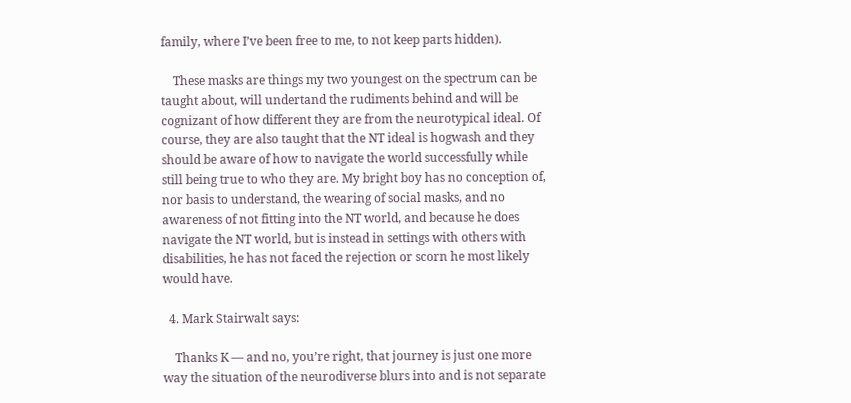family, where I’ve been free to me, to not keep parts hidden).

    These masks are things my two youngest on the spectrum can be taught about, will undertand the rudiments behind and will be cognizant of how different they are from the neurotypical ideal. Of course, they are also taught that the NT ideal is hogwash and they should be aware of how to navigate the world successfully while still being true to who they are. My bright boy has no conception of, nor basis to understand, the wearing of social masks, and no awareness of not fitting into the NT world, and because he does navigate the NT world, but is instead in settings with others with disabilities, he has not faced the rejection or scorn he most likely would have.

  4. Mark Stairwalt says:

    Thanks K — and no, you’re right, that journey is just one more way the situation of the neurodiverse blurs into and is not separate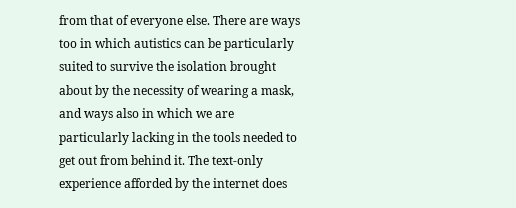from that of everyone else. There are ways too in which autistics can be particularly suited to survive the isolation brought about by the necessity of wearing a mask, and ways also in which we are particularly lacking in the tools needed to get out from behind it. The text-only experience afforded by the internet does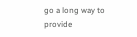go a long way to provide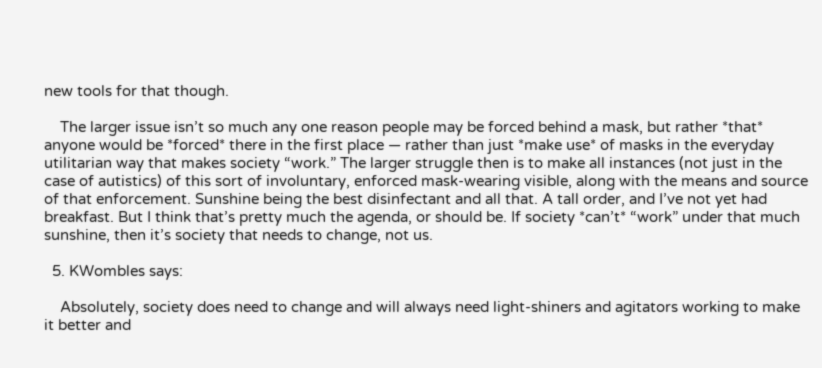new tools for that though.

    The larger issue isn’t so much any one reason people may be forced behind a mask, but rather *that* anyone would be *forced* there in the first place — rather than just *make use* of masks in the everyday utilitarian way that makes society “work.” The larger struggle then is to make all instances (not just in the case of autistics) of this sort of involuntary, enforced mask-wearing visible, along with the means and source of that enforcement. Sunshine being the best disinfectant and all that. A tall order, and I’ve not yet had breakfast. But I think that’s pretty much the agenda, or should be. If society *can’t* “work” under that much sunshine, then it’s society that needs to change, not us.

  5. KWombles says:

    Absolutely, society does need to change and will always need light-shiners and agitators working to make it better and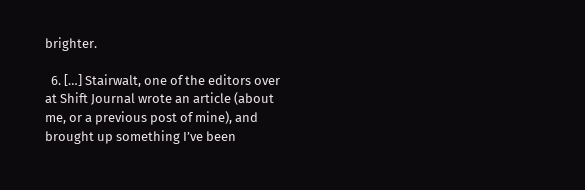brighter.

  6. […] Stairwalt, one of the editors over at Shift Journal wrote an article (about me, or a previous post of mine), and brought up something I’ve been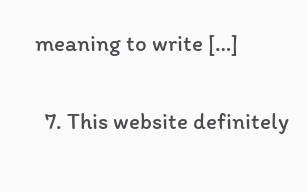meaning to write […]

  7. This website definitely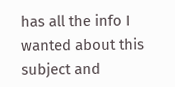has all the info I wanted about this subject and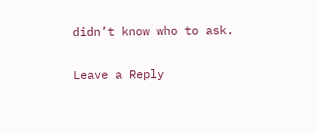didn’t know who to ask.

Leave a Reply